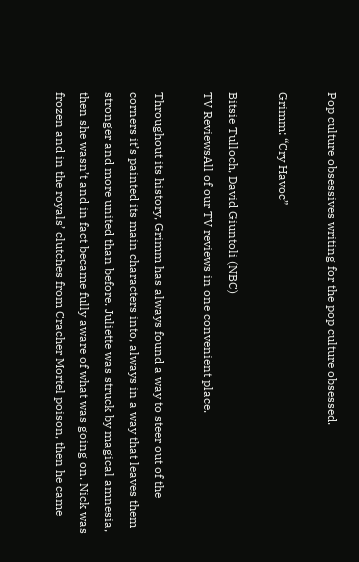Pop culture obsessives writing for the pop culture obsessed.

Grimm: “Cry Havoc”

Bitsie Tulloch, David Giuntoli (NBC)
TV ReviewsAll of our TV reviews in one convenient place.

Throughout its history, Grimm has always found a way to steer out of the corners it’s painted its main characters into, always in a way that leaves them stronger and more united than before. Juliette was struck by magical amnesia, then she wasn’t and in fact became fully aware of what was going on. Nick was frozen and in the royals’ clutches from Cracher Mortel poison, then he came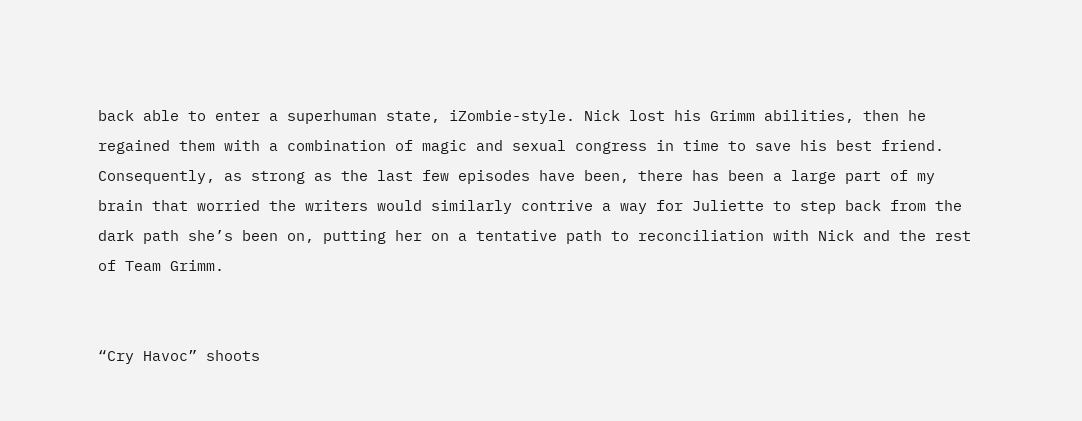back able to enter a superhuman state, iZombie-style. Nick lost his Grimm abilities, then he regained them with a combination of magic and sexual congress in time to save his best friend. Consequently, as strong as the last few episodes have been, there has been a large part of my brain that worried the writers would similarly contrive a way for Juliette to step back from the dark path she’s been on, putting her on a tentative path to reconciliation with Nick and the rest of Team Grimm.


“Cry Havoc” shoots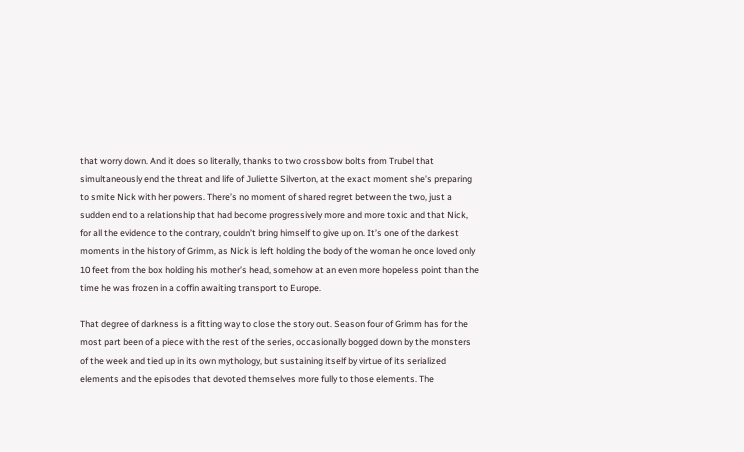that worry down. And it does so literally, thanks to two crossbow bolts from Trubel that simultaneously end the threat and life of Juliette Silverton, at the exact moment she’s preparing to smite Nick with her powers. There’s no moment of shared regret between the two, just a sudden end to a relationship that had become progressively more and more toxic and that Nick, for all the evidence to the contrary, couldn’t bring himself to give up on. It’s one of the darkest moments in the history of Grimm, as Nick is left holding the body of the woman he once loved only 10 feet from the box holding his mother’s head, somehow at an even more hopeless point than the time he was frozen in a coffin awaiting transport to Europe.

That degree of darkness is a fitting way to close the story out. Season four of Grimm has for the most part been of a piece with the rest of the series, occasionally bogged down by the monsters of the week and tied up in its own mythology, but sustaining itself by virtue of its serialized elements and the episodes that devoted themselves more fully to those elements. The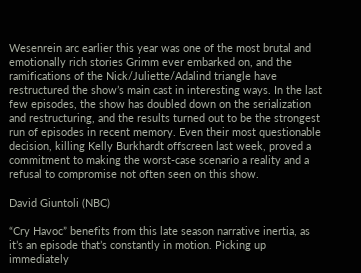Wesenrein arc earlier this year was one of the most brutal and emotionally rich stories Grimm ever embarked on, and the ramifications of the Nick/Juliette/Adalind triangle have restructured the show’s main cast in interesting ways. In the last few episodes, the show has doubled down on the serialization and restructuring, and the results turned out to be the strongest run of episodes in recent memory. Even their most questionable decision, killing Kelly Burkhardt offscreen last week, proved a commitment to making the worst-case scenario a reality and a refusal to compromise not often seen on this show.

David Giuntoli (NBC)

“Cry Havoc” benefits from this late season narrative inertia, as it’s an episode that’s constantly in motion. Picking up immediately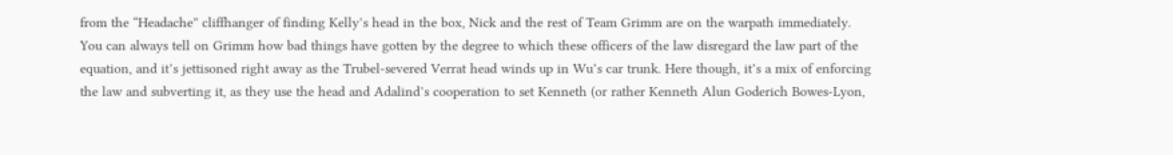from the “Headache” cliffhanger of finding Kelly’s head in the box, Nick and the rest of Team Grimm are on the warpath immediately. You can always tell on Grimm how bad things have gotten by the degree to which these officers of the law disregard the law part of the equation, and it’s jettisoned right away as the Trubel-severed Verrat head winds up in Wu’s car trunk. Here though, it’s a mix of enforcing the law and subverting it, as they use the head and Adalind’s cooperation to set Kenneth (or rather Kenneth Alun Goderich Bowes-Lyon,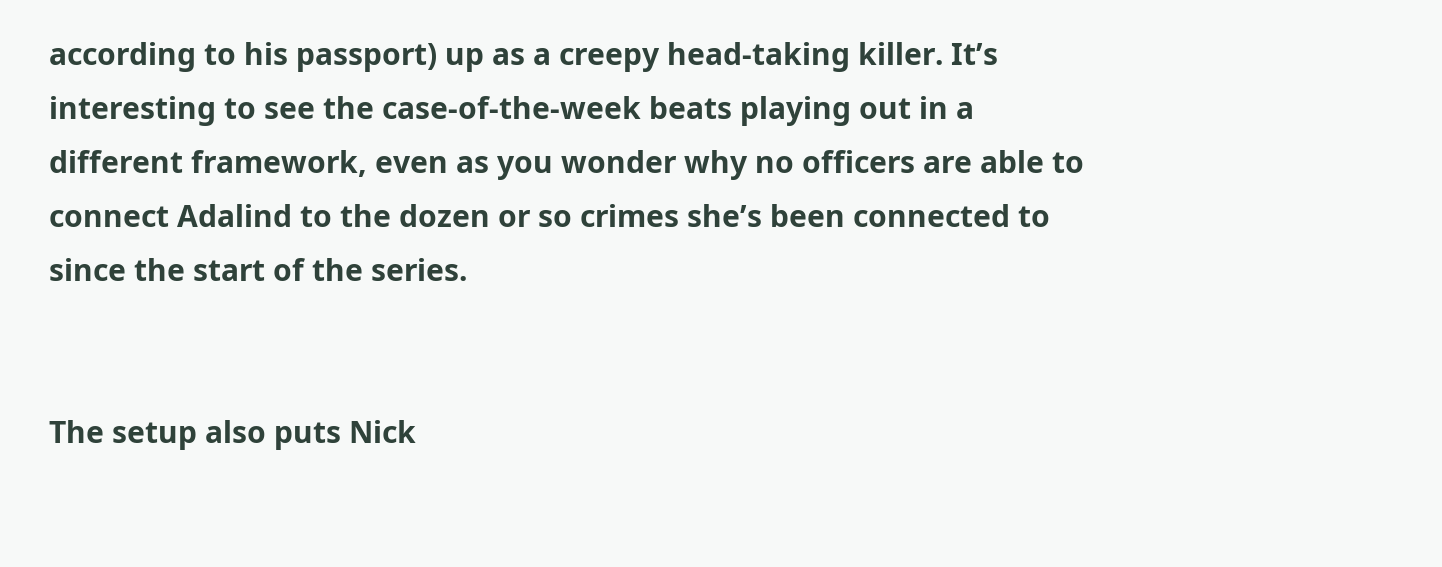according to his passport) up as a creepy head-taking killer. It’s interesting to see the case-of-the-week beats playing out in a different framework, even as you wonder why no officers are able to connect Adalind to the dozen or so crimes she’s been connected to since the start of the series.


The setup also puts Nick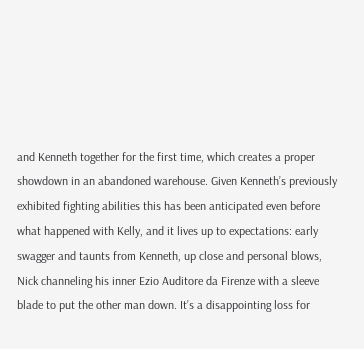and Kenneth together for the first time, which creates a proper showdown in an abandoned warehouse. Given Kenneth’s previously exhibited fighting abilities this has been anticipated even before what happened with Kelly, and it lives up to expectations: early swagger and taunts from Kenneth, up close and personal blows, Nick channeling his inner Ezio Auditore da Firenze with a sleeve blade to put the other man down. It’s a disappointing loss for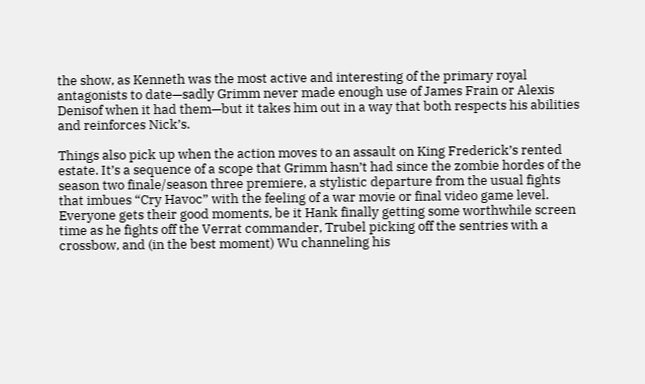the show, as Kenneth was the most active and interesting of the primary royal antagonists to date—sadly Grimm never made enough use of James Frain or Alexis Denisof when it had them—but it takes him out in a way that both respects his abilities and reinforces Nick’s.

Things also pick up when the action moves to an assault on King Frederick’s rented estate. It’s a sequence of a scope that Grimm hasn’t had since the zombie hordes of the season two finale/season three premiere, a stylistic departure from the usual fights that imbues “Cry Havoc” with the feeling of a war movie or final video game level. Everyone gets their good moments, be it Hank finally getting some worthwhile screen time as he fights off the Verrat commander, Trubel picking off the sentries with a crossbow, and (in the best moment) Wu channeling his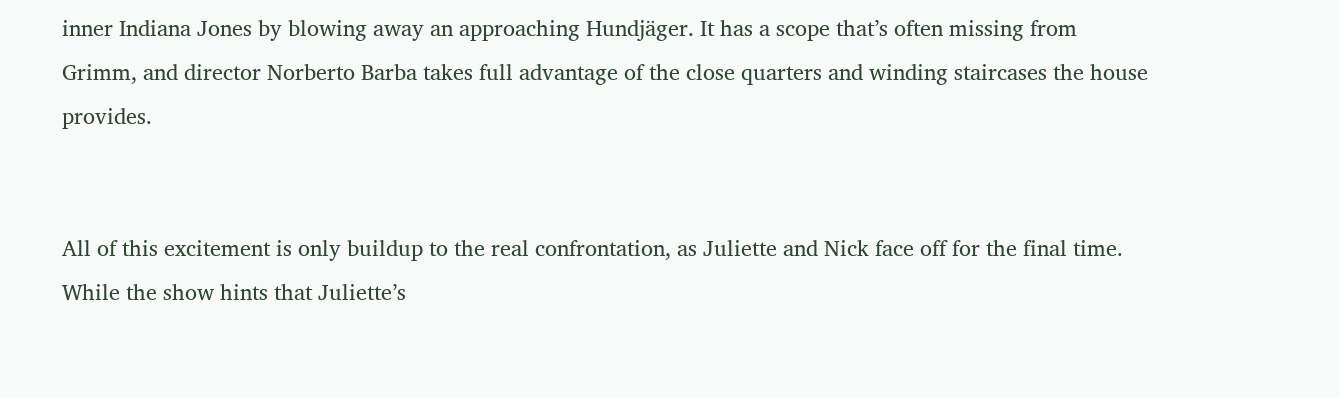inner Indiana Jones by blowing away an approaching Hundjäger. It has a scope that’s often missing from Grimm, and director Norberto Barba takes full advantage of the close quarters and winding staircases the house provides.


All of this excitement is only buildup to the real confrontation, as Juliette and Nick face off for the final time. While the show hints that Juliette’s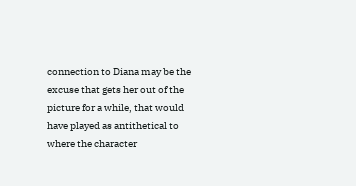connection to Diana may be the excuse that gets her out of the picture for a while, that would have played as antithetical to where the character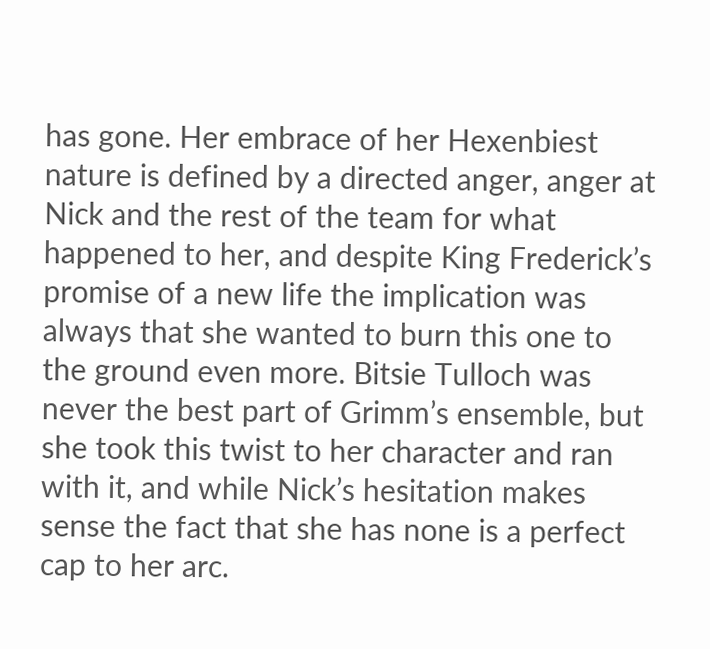has gone. Her embrace of her Hexenbiest nature is defined by a directed anger, anger at Nick and the rest of the team for what happened to her, and despite King Frederick’s promise of a new life the implication was always that she wanted to burn this one to the ground even more. Bitsie Tulloch was never the best part of Grimm’s ensemble, but she took this twist to her character and ran with it, and while Nick’s hesitation makes sense the fact that she has none is a perfect cap to her arc.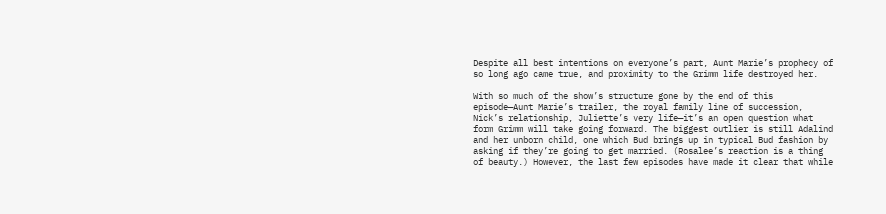Despite all best intentions on everyone’s part, Aunt Marie’s prophecy of so long ago came true, and proximity to the Grimm life destroyed her.

With so much of the show’s structure gone by the end of this episode—Aunt Marie’s trailer, the royal family line of succession, Nick’s relationship, Juliette’s very life—it’s an open question what form Grimm will take going forward. The biggest outlier is still Adalind and her unborn child, one which Bud brings up in typical Bud fashion by asking if they’re going to get married. (Rosalee’s reaction is a thing of beauty.) However, the last few episodes have made it clear that while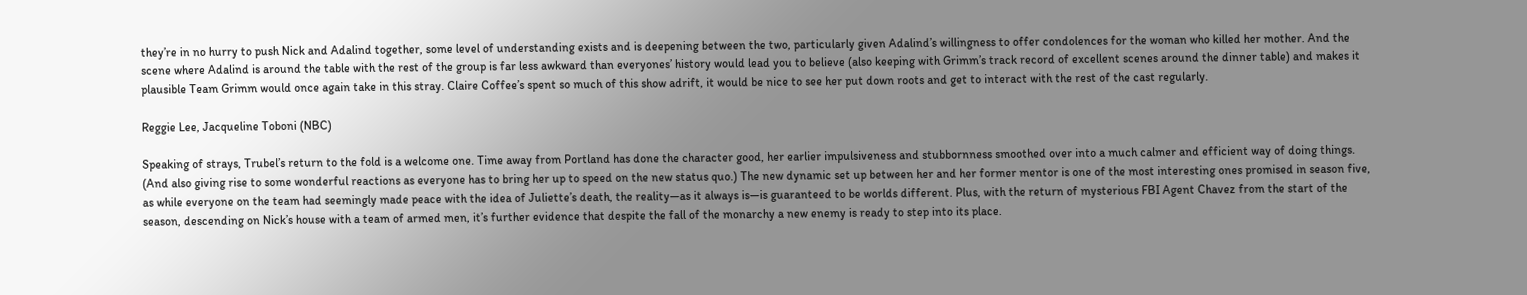they’re in no hurry to push Nick and Adalind together, some level of understanding exists and is deepening between the two, particularly given Adalind’s willingness to offer condolences for the woman who killed her mother. And the scene where Adalind is around the table with the rest of the group is far less awkward than everyones’ history would lead you to believe (also keeping with Grimm’s track record of excellent scenes around the dinner table) and makes it plausible Team Grimm would once again take in this stray. Claire Coffee’s spent so much of this show adrift, it would be nice to see her put down roots and get to interact with the rest of the cast regularly.

Reggie Lee, Jacqueline Toboni (NBC)

Speaking of strays, Trubel’s return to the fold is a welcome one. Time away from Portland has done the character good, her earlier impulsiveness and stubbornness smoothed over into a much calmer and efficient way of doing things. (And also giving rise to some wonderful reactions as everyone has to bring her up to speed on the new status quo.) The new dynamic set up between her and her former mentor is one of the most interesting ones promised in season five, as while everyone on the team had seemingly made peace with the idea of Juliette’s death, the reality—as it always is—is guaranteed to be worlds different. Plus, with the return of mysterious FBI Agent Chavez from the start of the season, descending on Nick’s house with a team of armed men, it’s further evidence that despite the fall of the monarchy a new enemy is ready to step into its place.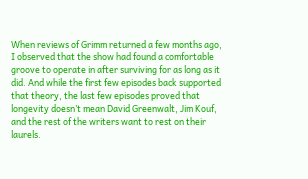When reviews of Grimm returned a few months ago, I observed that the show had found a comfortable groove to operate in after surviving for as long as it did. And while the first few episodes back supported that theory, the last few episodes proved that longevity doesn’t mean David Greenwalt, Jim Kouf, and the rest of the writers want to rest on their laurels.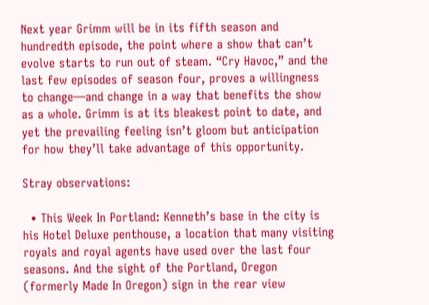Next year Grimm will be in its fifth season and hundredth episode, the point where a show that can’t evolve starts to run out of steam. “Cry Havoc,” and the last few episodes of season four, proves a willingness to change—and change in a way that benefits the show as a whole. Grimm is at its bleakest point to date, and yet the prevailing feeling isn’t gloom but anticipation for how they’ll take advantage of this opportunity.

Stray observations:

  • This Week In Portland: Kenneth’s base in the city is his Hotel Deluxe penthouse, a location that many visiting royals and royal agents have used over the last four seasons. And the sight of the Portland, Oregon (formerly Made In Oregon) sign in the rear view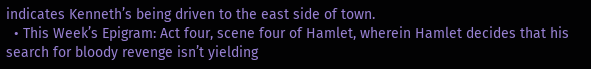indicates Kenneth’s being driven to the east side of town.
  • This Week’s Epigram: Act four, scene four of Hamlet, wherein Hamlet decides that his search for bloody revenge isn’t yielding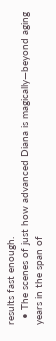results fast enough.
  • The scenes of just how advanced Diana is magically—beyond aging years in the span of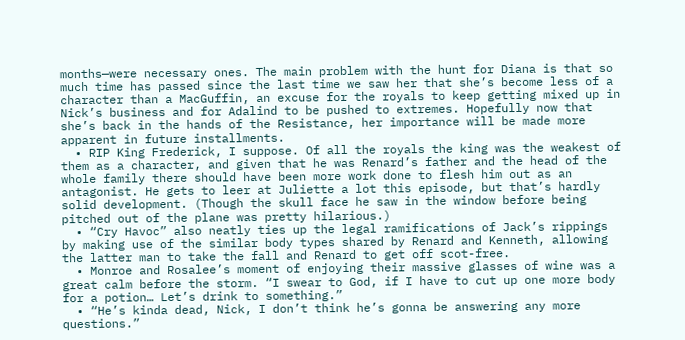months—were necessary ones. The main problem with the hunt for Diana is that so much time has passed since the last time we saw her that she’s become less of a character than a MacGuffin, an excuse for the royals to keep getting mixed up in Nick’s business and for Adalind to be pushed to extremes. Hopefully now that she’s back in the hands of the Resistance, her importance will be made more apparent in future installments.
  • RIP King Frederick, I suppose. Of all the royals the king was the weakest of them as a character, and given that he was Renard’s father and the head of the whole family there should have been more work done to flesh him out as an antagonist. He gets to leer at Juliette a lot this episode, but that’s hardly solid development. (Though the skull face he saw in the window before being pitched out of the plane was pretty hilarious.)
  • “Cry Havoc” also neatly ties up the legal ramifications of Jack’s rippings by making use of the similar body types shared by Renard and Kenneth, allowing the latter man to take the fall and Renard to get off scot-free.
  • Monroe and Rosalee’s moment of enjoying their massive glasses of wine was a great calm before the storm. “I swear to God, if I have to cut up one more body for a potion… Let’s drink to something.”
  • “He’s kinda dead, Nick, I don’t think he’s gonna be answering any more questions.”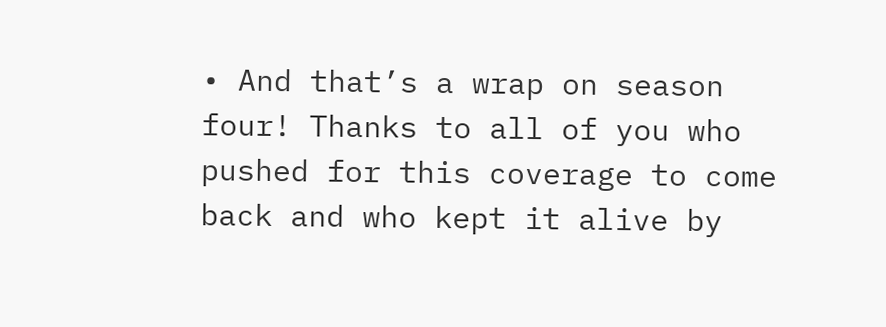• And that’s a wrap on season four! Thanks to all of you who pushed for this coverage to come back and who kept it alive by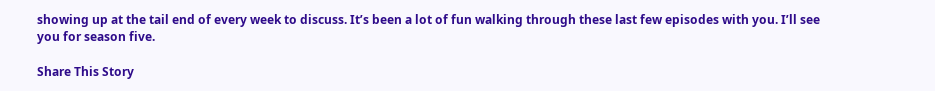showing up at the tail end of every week to discuss. It’s been a lot of fun walking through these last few episodes with you. I’ll see you for season five.

Share This Story